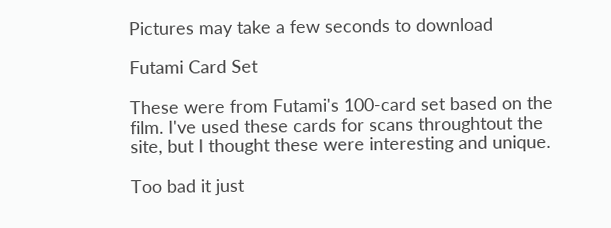Pictures may take a few seconds to download

Futami Card Set

These were from Futami's 100-card set based on the film. I've used these cards for scans throughtout the site, but I thought these were interesting and unique.

Too bad it just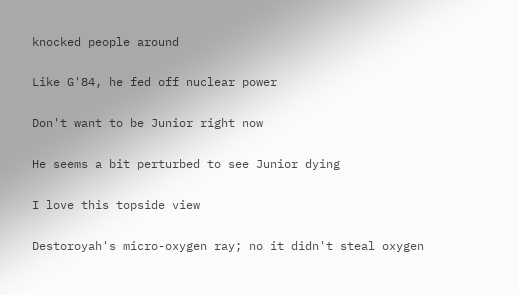knocked people around

Like G'84, he fed off nuclear power

Don't want to be Junior right now

He seems a bit perturbed to see Junior dying

I love this topside view

Destoroyah's micro-oxygen ray; no it didn't steal oxygen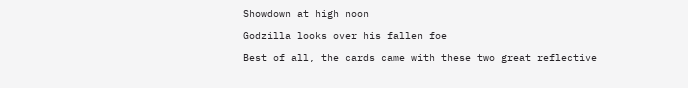Showdown at high noon

Godzilla looks over his fallen foe

Best of all, the cards came with these two great reflective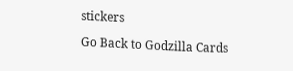stickers

Go Back to Godzilla Cards